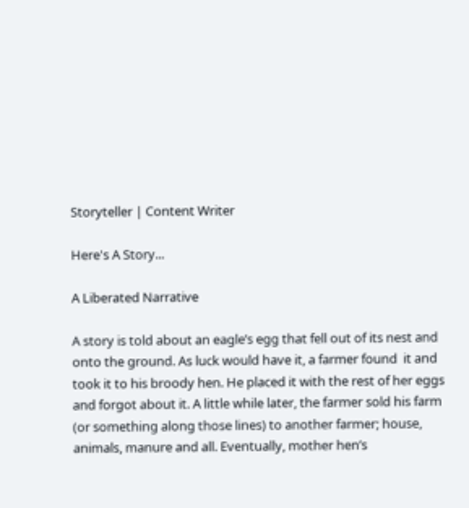Storyteller | Content Writer

Here's A Story...

A Liberated Narrative

A story is told about an eagle’s egg that fell out of its nest and onto the ground. As luck would have it, a farmer found  it and took it to his broody hen. He placed it with the rest of her eggs and forgot about it. A little while later, the farmer sold his farm (or something along those lines) to another farmer; house, animals, manure and all. Eventually, mother hen’s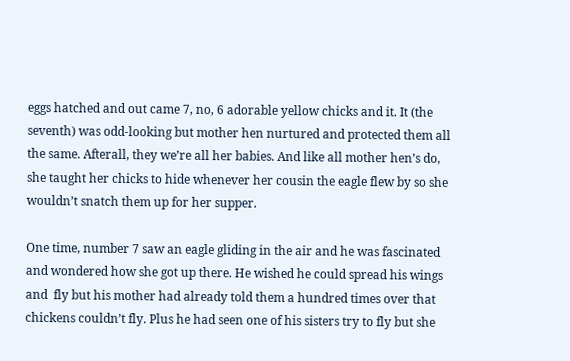eggs hatched and out came 7, no, 6 adorable yellow chicks and it. It (the seventh) was odd-looking but mother hen nurtured and protected them all the same. Afterall, they we’re all her babies. And like all mother hen’s do, she taught her chicks to hide whenever her cousin the eagle flew by so she wouldn’t snatch them up for her supper.

One time, number 7 saw an eagle gliding in the air and he was fascinated and wondered how she got up there. He wished he could spread his wings and  fly but his mother had already told them a hundred times over that chickens couldn’t fly. Plus he had seen one of his sisters try to fly but she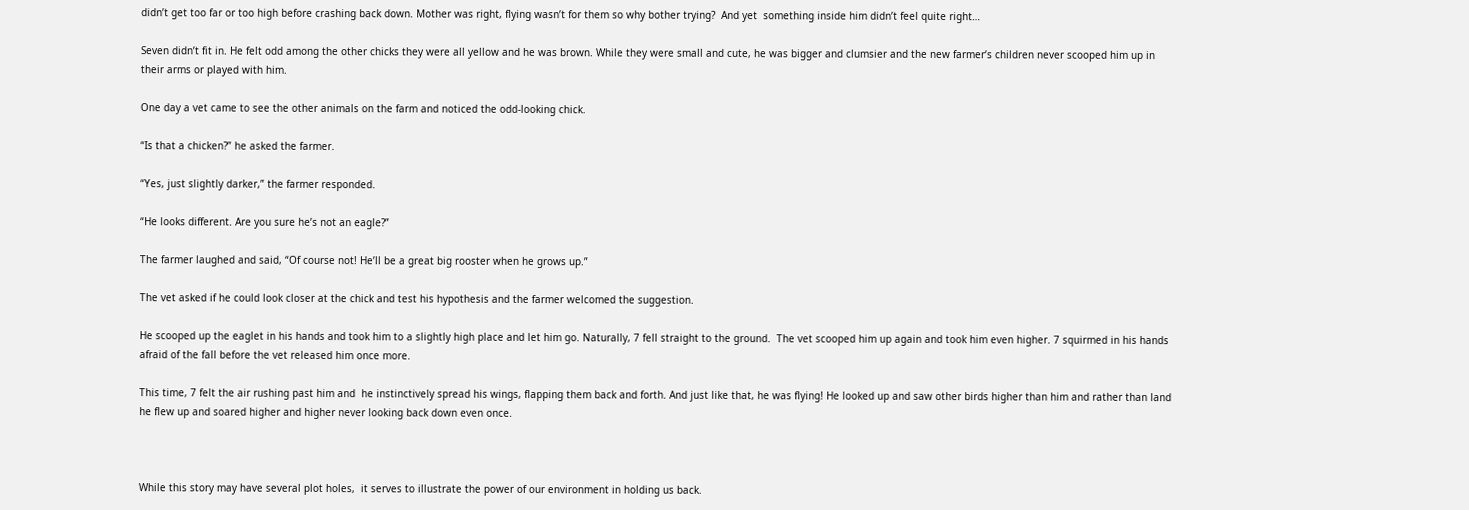didn’t get too far or too high before crashing back down. Mother was right, flying wasn’t for them so why bother trying?  And yet  something inside him didn’t feel quite right…

Seven didn’t fit in. He felt odd among the other chicks they were all yellow and he was brown. While they were small and cute, he was bigger and clumsier and the new farmer’s children never scooped him up in their arms or played with him.

One day a vet came to see the other animals on the farm and noticed the odd-looking chick.

“Is that a chicken?” he asked the farmer.

“Yes, just slightly darker,” the farmer responded.

“He looks different. Are you sure he’s not an eagle?”

The farmer laughed and said, “Of course not! He’ll be a great big rooster when he grows up.”

The vet asked if he could look closer at the chick and test his hypothesis and the farmer welcomed the suggestion.

He scooped up the eaglet in his hands and took him to a slightly high place and let him go. Naturally, 7 fell straight to the ground.  The vet scooped him up again and took him even higher. 7 squirmed in his hands afraid of the fall before the vet released him once more.

This time, 7 felt the air rushing past him and  he instinctively spread his wings, flapping them back and forth. And just like that, he was flying! He looked up and saw other birds higher than him and rather than land he flew up and soared higher and higher never looking back down even once.



While this story may have several plot holes,  it serves to illustrate the power of our environment in holding us back.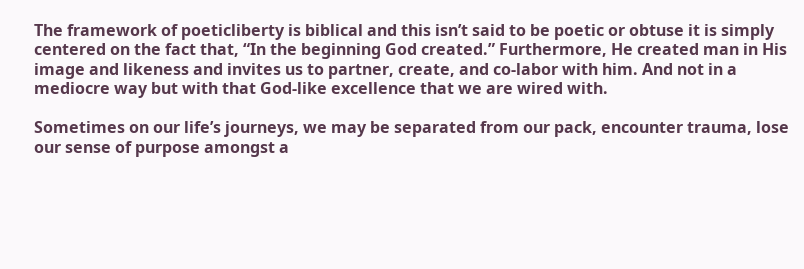The framework of poeticliberty is biblical and this isn’t said to be poetic or obtuse it is simply centered on the fact that, “In the beginning God created.” Furthermore, He created man in His image and likeness and invites us to partner, create, and co-labor with him. And not in a mediocre way but with that God-like excellence that we are wired with.

Sometimes on our life’s journeys, we may be separated from our pack, encounter trauma, lose our sense of purpose amongst a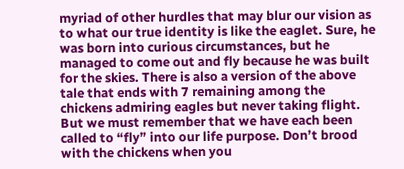myriad of other hurdles that may blur our vision as to what our true identity is like the eaglet. Sure, he was born into curious circumstances, but he managed to come out and fly because he was built for the skies. There is also a version of the above tale that ends with 7 remaining among the chickens admiring eagles but never taking flight. But we must remember that we have each been called to “fly” into our life purpose. Don’t brood with the chickens when you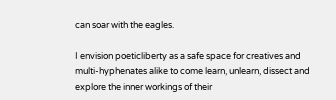can soar with the eagles.

I envision poeticliberty as a safe space for creatives and multi-hyphenates alike to come learn, unlearn, dissect and explore the inner workings of their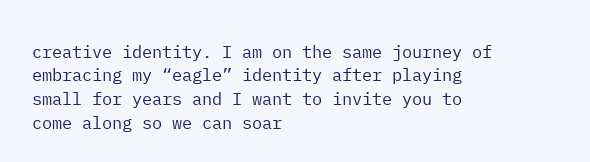creative identity. I am on the same journey of embracing my “eagle” identity after playing small for years and I want to invite you to come along so we can soar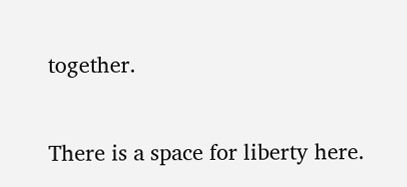together.

There is a space for liberty here.